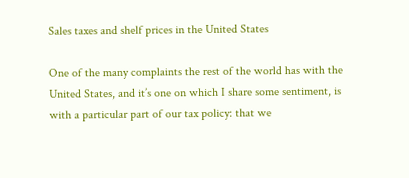Sales taxes and shelf prices in the United States

One of the many complaints the rest of the world has with the United States, and it’s one on which I share some sentiment, is with a particular part of our tax policy: that we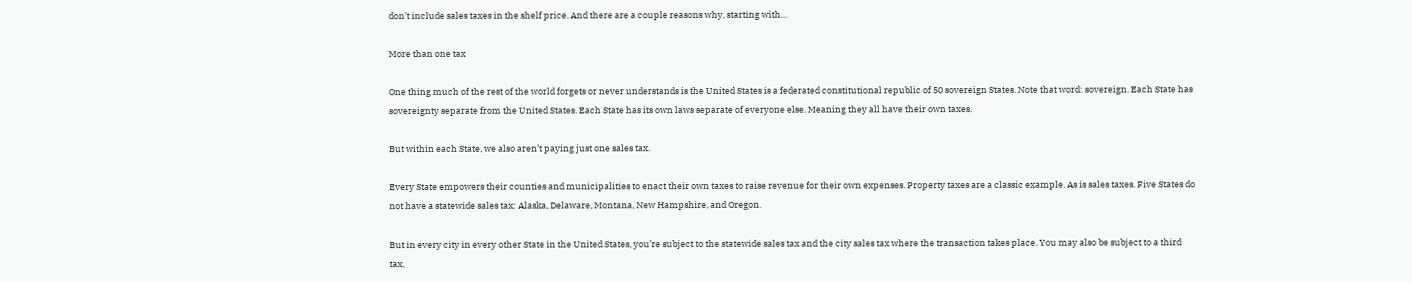don’t include sales taxes in the shelf price. And there are a couple reasons why, starting with…

More than one tax

One thing much of the rest of the world forgets or never understands is the United States is a federated constitutional republic of 50 sovereign States. Note that word: sovereign. Each State has sovereignty separate from the United States. Each State has its own laws separate of everyone else. Meaning they all have their own taxes.

But within each State, we also aren’t paying just one sales tax.

Every State empowers their counties and municipalities to enact their own taxes to raise revenue for their own expenses. Property taxes are a classic example. As is sales taxes. Five States do not have a statewide sales tax: Alaska, Delaware, Montana, New Hampshire, and Oregon.

But in every city in every other State in the United States, you’re subject to the statewide sales tax and the city sales tax where the transaction takes place. You may also be subject to a third tax,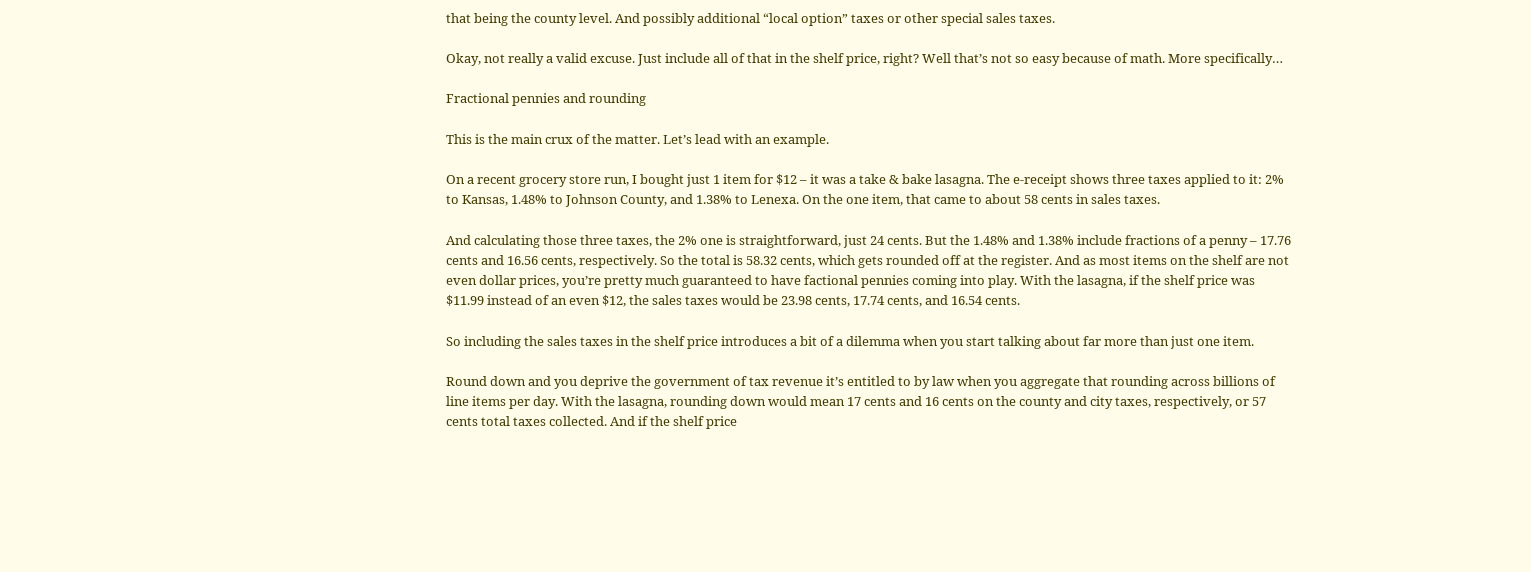that being the county level. And possibly additional “local option” taxes or other special sales taxes.

Okay, not really a valid excuse. Just include all of that in the shelf price, right? Well that’s not so easy because of math. More specifically…

Fractional pennies and rounding

This is the main crux of the matter. Let’s lead with an example.

On a recent grocery store run, I bought just 1 item for $12 – it was a take & bake lasagna. The e-receipt shows three taxes applied to it: 2% to Kansas, 1.48% to Johnson County, and 1.38% to Lenexa. On the one item, that came to about 58 cents in sales taxes.

And calculating those three taxes, the 2% one is straightforward, just 24 cents. But the 1.48% and 1.38% include fractions of a penny – 17.76 cents and 16.56 cents, respectively. So the total is 58.32 cents, which gets rounded off at the register. And as most items on the shelf are not even dollar prices, you’re pretty much guaranteed to have factional pennies coming into play. With the lasagna, if the shelf price was $11.99 instead of an even $12, the sales taxes would be 23.98 cents, 17.74 cents, and 16.54 cents.

So including the sales taxes in the shelf price introduces a bit of a dilemma when you start talking about far more than just one item.

Round down and you deprive the government of tax revenue it’s entitled to by law when you aggregate that rounding across billions of line items per day. With the lasagna, rounding down would mean 17 cents and 16 cents on the county and city taxes, respectively, or 57 cents total taxes collected. And if the shelf price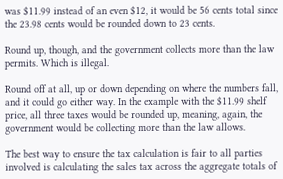was $11.99 instead of an even $12, it would be 56 cents total since the 23.98 cents would be rounded down to 23 cents.

Round up, though, and the government collects more than the law permits. Which is illegal.

Round off at all, up or down depending on where the numbers fall, and it could go either way. In the example with the $11.99 shelf price, all three taxes would be rounded up, meaning, again, the government would be collecting more than the law allows.

The best way to ensure the tax calculation is fair to all parties involved is calculating the sales tax across the aggregate totals of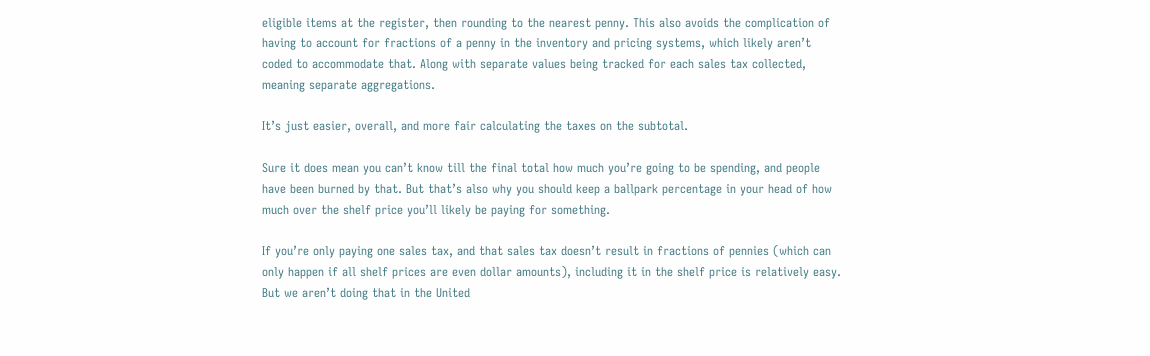eligible items at the register, then rounding to the nearest penny. This also avoids the complication of having to account for fractions of a penny in the inventory and pricing systems, which likely aren’t coded to accommodate that. Along with separate values being tracked for each sales tax collected, meaning separate aggregations.

It’s just easier, overall, and more fair calculating the taxes on the subtotal.

Sure it does mean you can’t know till the final total how much you’re going to be spending, and people have been burned by that. But that’s also why you should keep a ballpark percentage in your head of how much over the shelf price you’ll likely be paying for something.

If you’re only paying one sales tax, and that sales tax doesn’t result in fractions of pennies (which can only happen if all shelf prices are even dollar amounts), including it in the shelf price is relatively easy. But we aren’t doing that in the United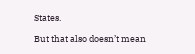States.

But that also doesn’t mean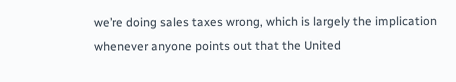we’re doing sales taxes wrong, which is largely the implication whenever anyone points out that the United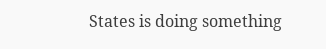States is doing something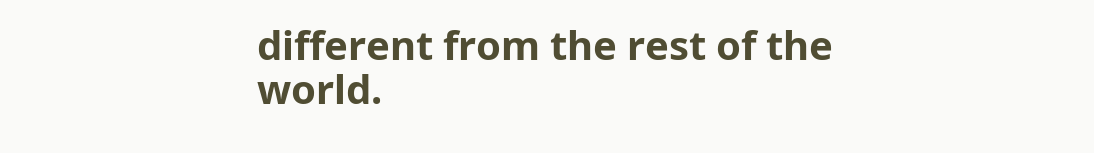different from the rest of the world.